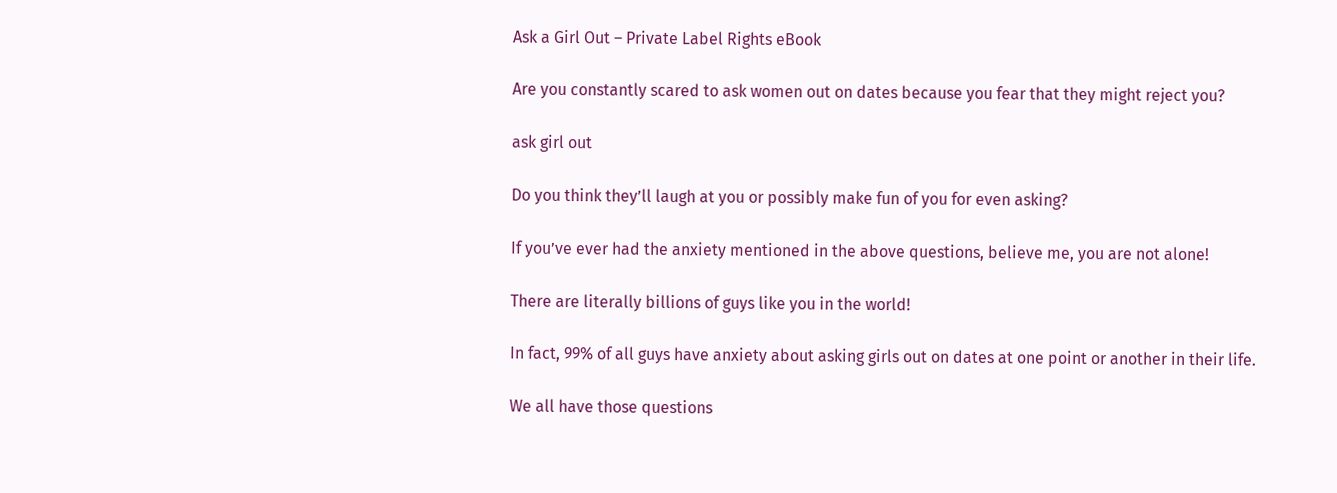Ask a Girl Out – Private Label Rights eBook

Are you constantly scared to ask women out on dates because you fear that they might reject you?

ask girl out

Do you think they’ll laugh at you or possibly make fun of you for even asking?

If you’ve ever had the anxiety mentioned in the above questions, believe me, you are not alone!

There are literally billions of guys like you in the world!

In fact, 99% of all guys have anxiety about asking girls out on dates at one point or another in their life.

We all have those questions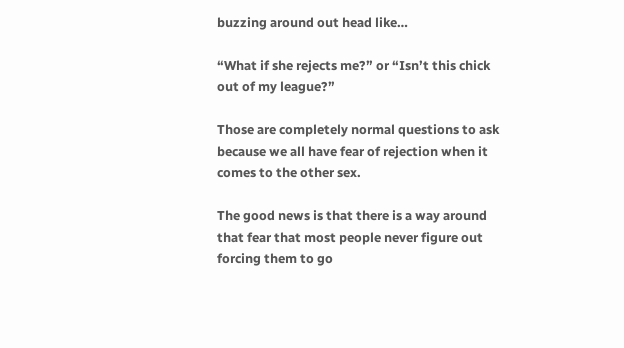buzzing around out head like…

“What if she rejects me?” or “Isn’t this chick out of my league?”

Those are completely normal questions to ask because we all have fear of rejection when it comes to the other sex.

The good news is that there is a way around that fear that most people never figure out forcing them to go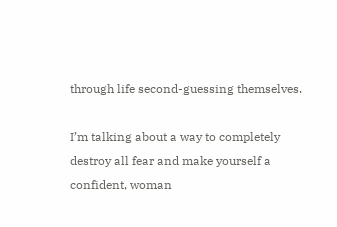through life second-guessing themselves.

I’m talking about a way to completely destroy all fear and make yourself a confident, woman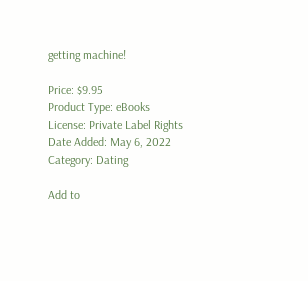getting machine!

Price: $9.95
Product Type: eBooks
License: Private Label Rights
Date Added: May 6, 2022
Category: Dating

Add to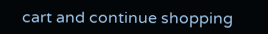cart and continue shopping